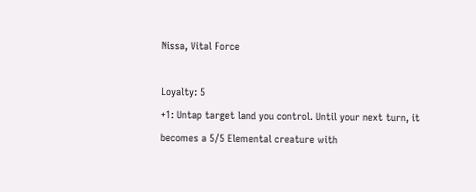Nissa, Vital Force

Loyalty: 5
+1: Untap target land you control. Until your next turn, it becomes a 5/5 Elemental creature with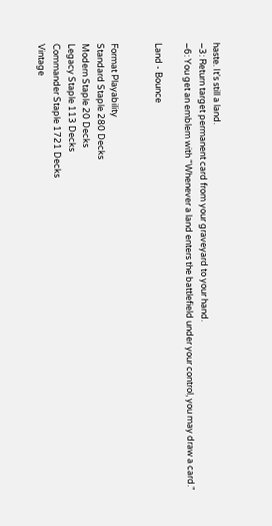haste. It's still a land.
−3: Return target permanent card from your graveyard to your hand.
−6: You get an emblem with "Whenever a land enters the battlefield under your control, you may draw a card."

Land - Bounce


Format Playability
Standard Staple 280 Decks
Modern Staple 20 Decks
Legacy Staple 113 Decks
Commander Staple 1721 Decks
Vintage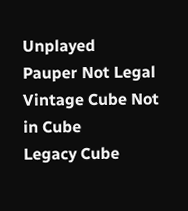Unplayed
Pauper Not Legal
Vintage Cube Not in Cube
Legacy Cube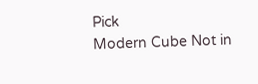Pick
Modern Cube Not in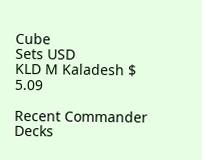Cube
Sets USD
KLD M Kaladesh $ 5.09

Recent Commander Decks